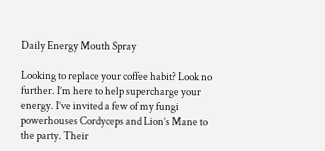Daily Energy Mouth Spray

Looking to replace your coffee habit? Look no further. I’m here to help supercharge your energy. I’ve invited a few of my fungi powerhouses Cordyceps and Lion’s Mane to the party. Their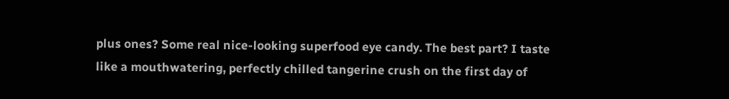plus ones? Some real nice-looking superfood eye candy. The best part? I taste like a mouthwatering, perfectly chilled tangerine crush on the first day of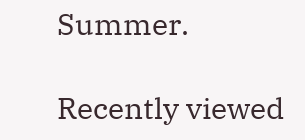Summer.

Recently viewed